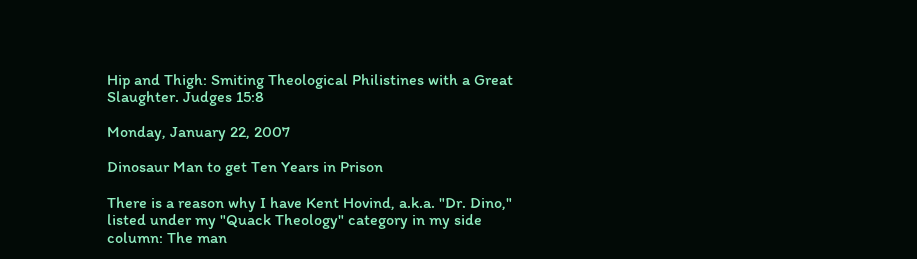Hip and Thigh: Smiting Theological Philistines with a Great Slaughter. Judges 15:8

Monday, January 22, 2007

Dinosaur Man to get Ten Years in Prison

There is a reason why I have Kent Hovind, a.k.a. "Dr. Dino," listed under my "Quack Theology" category in my side column: The man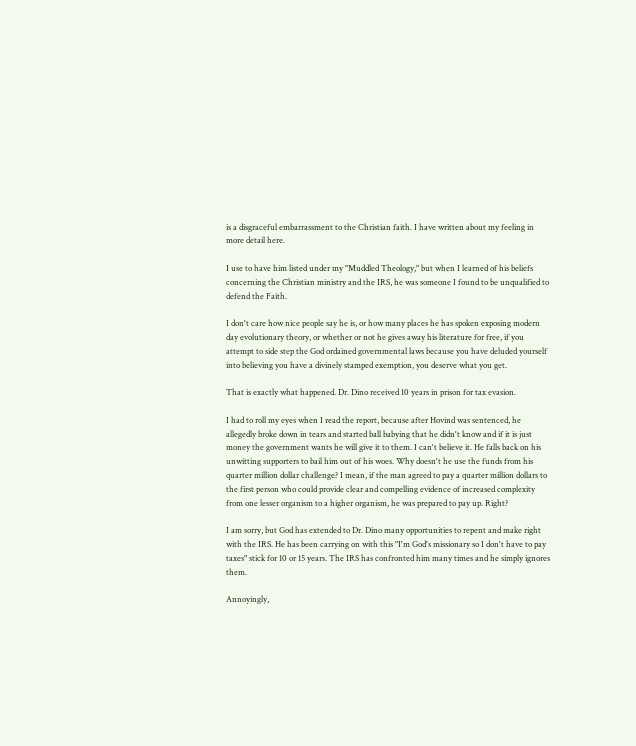is a disgraceful embarrassment to the Christian faith. I have written about my feeling in more detail here.

I use to have him listed under my "Muddled Theology," but when I learned of his beliefs concerning the Christian ministry and the IRS, he was someone I found to be unqualified to defend the Faith.

I don't care how nice people say he is, or how many places he has spoken exposing modern day evolutionary theory, or whether or not he gives away his literature for free, if you attempt to side step the God ordained governmental laws because you have deluded yourself into believing you have a divinely stamped exemption, you deserve what you get.

That is exactly what happened. Dr. Dino received 10 years in prison for tax evasion.

I had to roll my eyes when I read the report, because after Hovind was sentenced, he allegedly broke down in tears and started ball babying that he didn't know and if it is just money the government wants he will give it to them. I can't believe it. He falls back on his unwitting supporters to bail him out of his woes. Why doesn't he use the funds from his quarter million dollar challenge? I mean, if the man agreed to pay a quarter million dollars to the first person who could provide clear and compelling evidence of increased complexity from one lesser organism to a higher organism, he was prepared to pay up. Right?

I am sorry, but God has extended to Dr. Dino many opportunities to repent and make right with the IRS. He has been carrying on with this "I'm God's missionary so I don't have to pay taxes" stick for 10 or 15 years. The IRS has confronted him many times and he simply ignores them.

Annoyingly,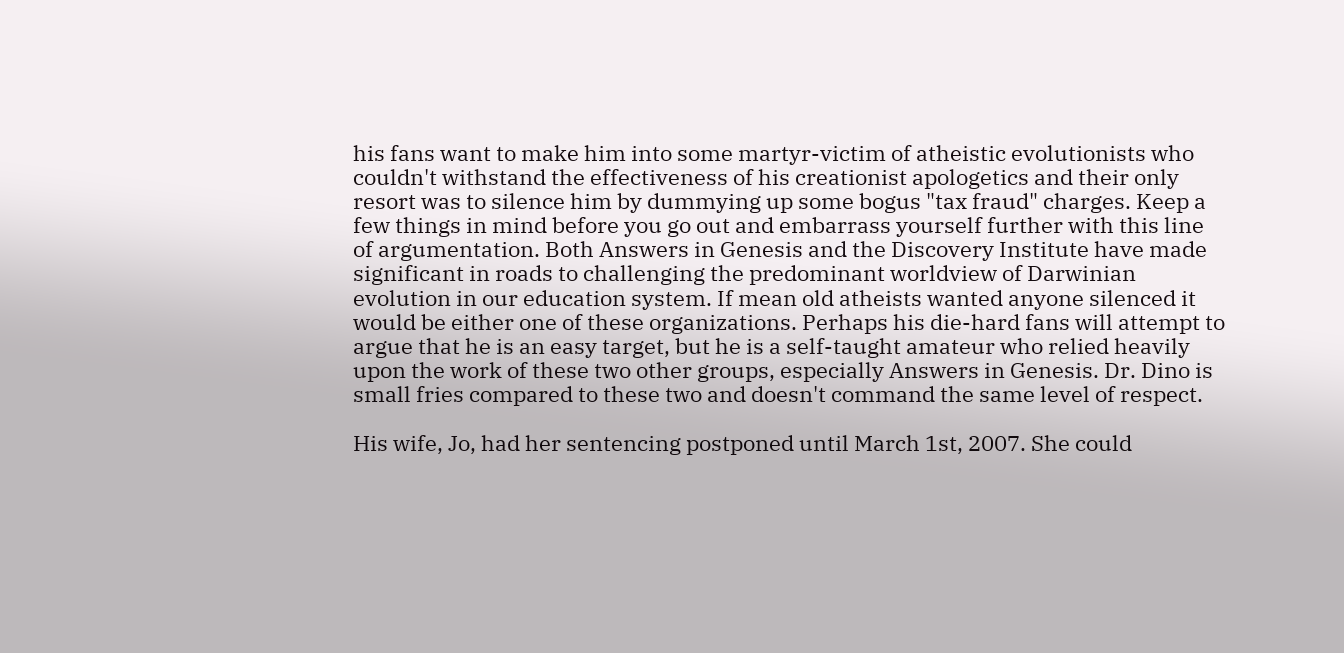his fans want to make him into some martyr-victim of atheistic evolutionists who couldn't withstand the effectiveness of his creationist apologetics and their only resort was to silence him by dummying up some bogus "tax fraud" charges. Keep a few things in mind before you go out and embarrass yourself further with this line of argumentation. Both Answers in Genesis and the Discovery Institute have made significant in roads to challenging the predominant worldview of Darwinian evolution in our education system. If mean old atheists wanted anyone silenced it would be either one of these organizations. Perhaps his die-hard fans will attempt to argue that he is an easy target, but he is a self-taught amateur who relied heavily upon the work of these two other groups, especially Answers in Genesis. Dr. Dino is small fries compared to these two and doesn't command the same level of respect.

His wife, Jo, had her sentencing postponed until March 1st, 2007. She could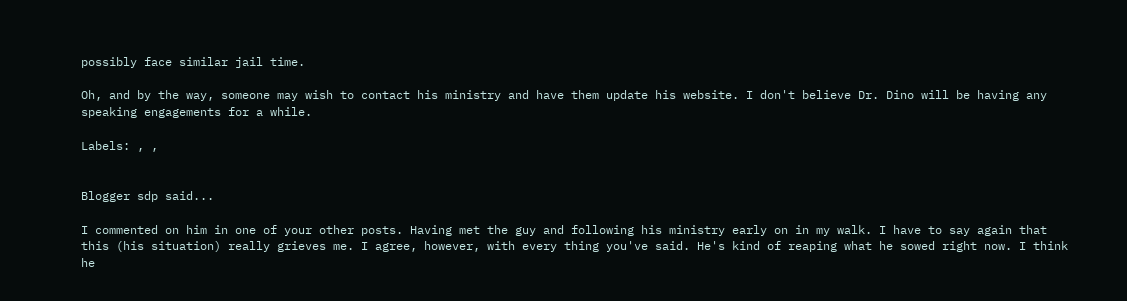possibly face similar jail time.

Oh, and by the way, someone may wish to contact his ministry and have them update his website. I don't believe Dr. Dino will be having any speaking engagements for a while.

Labels: , ,


Blogger sdp said...

I commented on him in one of your other posts. Having met the guy and following his ministry early on in my walk. I have to say again that this (his situation) really grieves me. I agree, however, with every thing you've said. He's kind of reaping what he sowed right now. I think he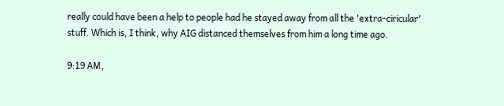really could have been a help to people had he stayed away from all the 'extra-ciricular' stuff. Which is, I think, why AIG distanced themselves from him a long time ago.

9:19 AM,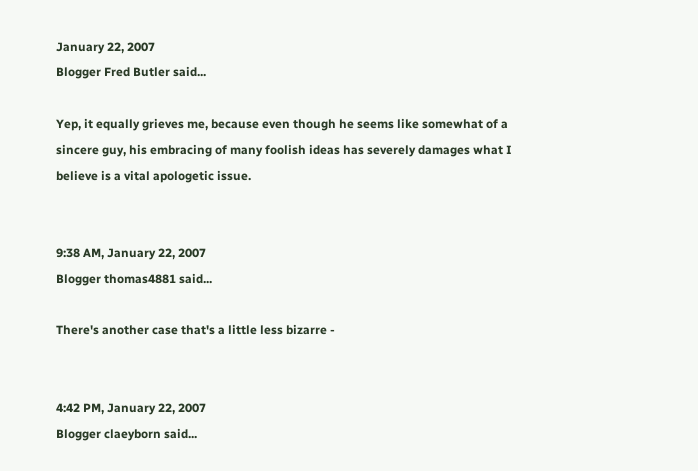January 22, 2007
Blogger Fred Butler said...

Yep, it equally grieves me, because even though he seems like somewhat of a sincere guy, his embracing of many foolish ideas has severely damages what I believe is a vital apologetic issue.


9:38 AM, January 22, 2007
Blogger thomas4881 said...

There's another case that's a little less bizarre -


4:42 PM, January 22, 2007
Blogger claeyborn said...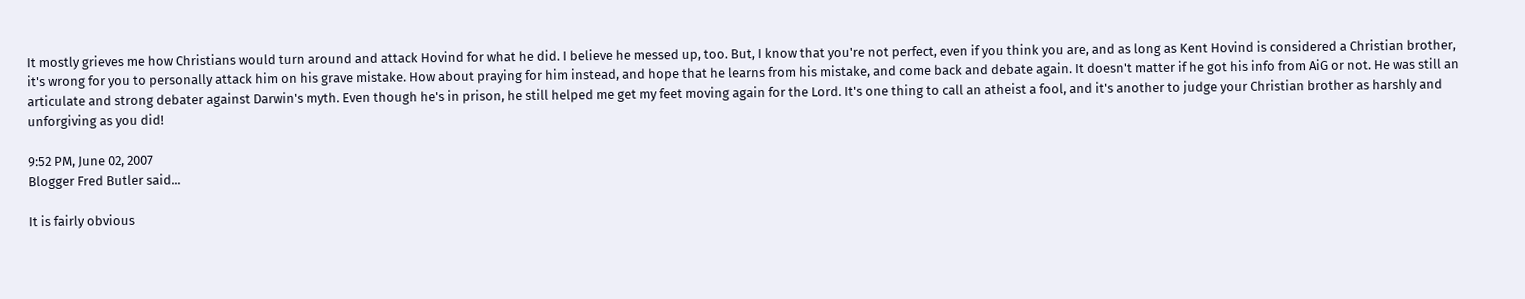It mostly grieves me how Christians would turn around and attack Hovind for what he did. I believe he messed up, too. But, I know that you're not perfect, even if you think you are, and as long as Kent Hovind is considered a Christian brother, it's wrong for you to personally attack him on his grave mistake. How about praying for him instead, and hope that he learns from his mistake, and come back and debate again. It doesn't matter if he got his info from AiG or not. He was still an articulate and strong debater against Darwin's myth. Even though he's in prison, he still helped me get my feet moving again for the Lord. It's one thing to call an atheist a fool, and it's another to judge your Christian brother as harshly and unforgiving as you did!

9:52 PM, June 02, 2007
Blogger Fred Butler said...

It is fairly obvious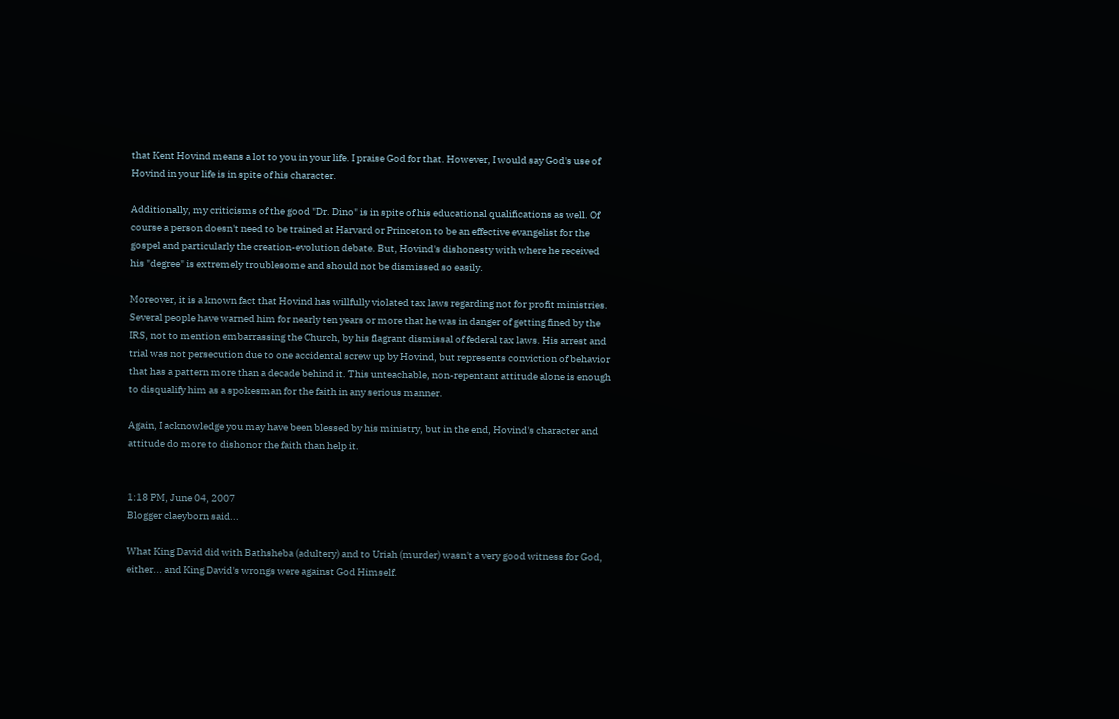that Kent Hovind means a lot to you in your life. I praise God for that. However, I would say God's use of Hovind in your life is in spite of his character.

Additionally, my criticisms of the good "Dr. Dino" is in spite of his educational qualifications as well. Of course a person doesn't need to be trained at Harvard or Princeton to be an effective evangelist for the gospel and particularly the creation-evolution debate. But, Hovind's dishonesty with where he received his "degree" is extremely troublesome and should not be dismissed so easily.

Moreover, it is a known fact that Hovind has willfully violated tax laws regarding not for profit ministries. Several people have warned him for nearly ten years or more that he was in danger of getting fined by the IRS, not to mention embarrassing the Church, by his flagrant dismissal of federal tax laws. His arrest and trial was not persecution due to one accidental screw up by Hovind, but represents conviction of behavior that has a pattern more than a decade behind it. This unteachable, non-repentant attitude alone is enough to disqualify him as a spokesman for the faith in any serious manner.

Again, I acknowledge you may have been blessed by his ministry, but in the end, Hovind's character and attitude do more to dishonor the faith than help it.


1:18 PM, June 04, 2007
Blogger claeyborn said...

What King David did with Bathsheba (adultery) and to Uriah (murder) wasn't a very good witness for God, either... and King David's wrongs were against God Himself.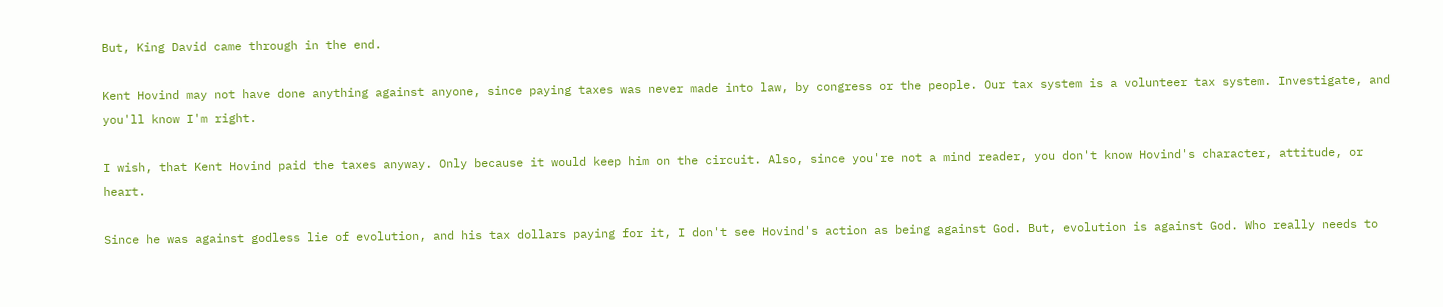But, King David came through in the end.

Kent Hovind may not have done anything against anyone, since paying taxes was never made into law, by congress or the people. Our tax system is a volunteer tax system. Investigate, and you'll know I'm right.

I wish, that Kent Hovind paid the taxes anyway. Only because it would keep him on the circuit. Also, since you're not a mind reader, you don't know Hovind's character, attitude, or heart.

Since he was against godless lie of evolution, and his tax dollars paying for it, I don't see Hovind's action as being against God. But, evolution is against God. Who really needs to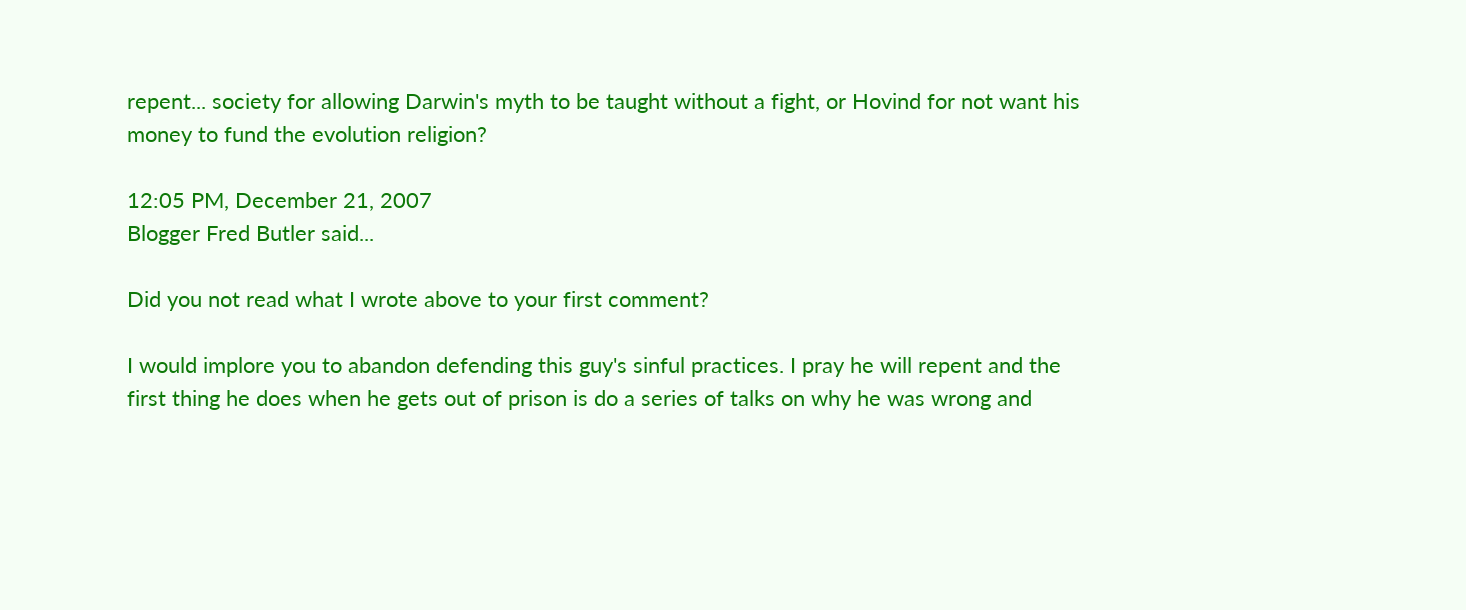repent... society for allowing Darwin's myth to be taught without a fight, or Hovind for not want his money to fund the evolution religion?

12:05 PM, December 21, 2007
Blogger Fred Butler said...

Did you not read what I wrote above to your first comment?

I would implore you to abandon defending this guy's sinful practices. I pray he will repent and the first thing he does when he gets out of prison is do a series of talks on why he was wrong and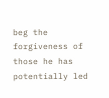beg the forgiveness of those he has potentially led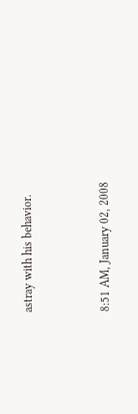astray with his behavior.


8:51 AM, January 02, 2008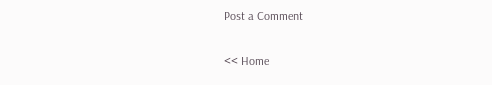Post a Comment

<< Home